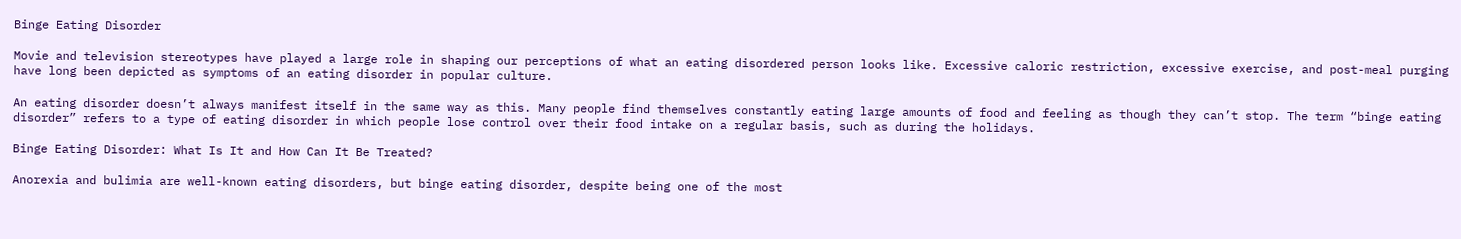Binge Eating Disorder

Movie and television stereotypes have played a large role in shaping our perceptions of what an eating disordered person looks like. Excessive caloric restriction, excessive exercise, and post-meal purging have long been depicted as symptoms of an eating disorder in popular culture.

An eating disorder doesn’t always manifest itself in the same way as this. Many people find themselves constantly eating large amounts of food and feeling as though they can’t stop. The term “binge eating disorder” refers to a type of eating disorder in which people lose control over their food intake on a regular basis, such as during the holidays.

Binge Eating Disorder: What Is It and How Can It Be Treated?

Anorexia and bulimia are well-known eating disorders, but binge eating disorder, despite being one of the most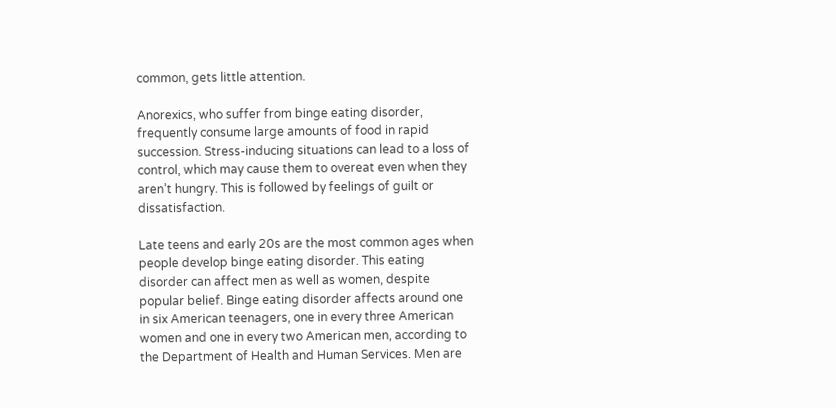common, gets little attention.

Anorexics, who suffer from binge eating disorder, frequently consume large amounts of food in rapid succession. Stress-inducing situations can lead to a loss of control, which may cause them to overeat even when they aren’t hungry. This is followed by feelings of guilt or dissatisfaction.

Late teens and early 20s are the most common ages when people develop binge eating disorder. This eating disorder can affect men as well as women, despite popular belief. Binge eating disorder affects around one in six American teenagers, one in every three American women and one in every two American men, according to the Department of Health and Human Services. Men are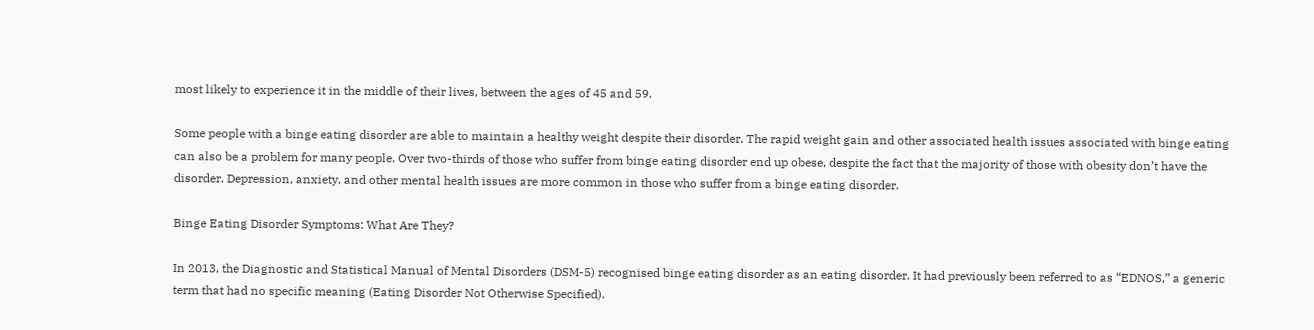most likely to experience it in the middle of their lives, between the ages of 45 and 59.

Some people with a binge eating disorder are able to maintain a healthy weight despite their disorder. The rapid weight gain and other associated health issues associated with binge eating can also be a problem for many people. Over two-thirds of those who suffer from binge eating disorder end up obese, despite the fact that the majority of those with obesity don’t have the disorder. Depression, anxiety, and other mental health issues are more common in those who suffer from a binge eating disorder.

Binge Eating Disorder Symptoms: What Are They?

In 2013, the Diagnostic and Statistical Manual of Mental Disorders (DSM-5) recognised binge eating disorder as an eating disorder. It had previously been referred to as “EDNOS,” a generic term that had no specific meaning (Eating Disorder Not Otherwise Specified).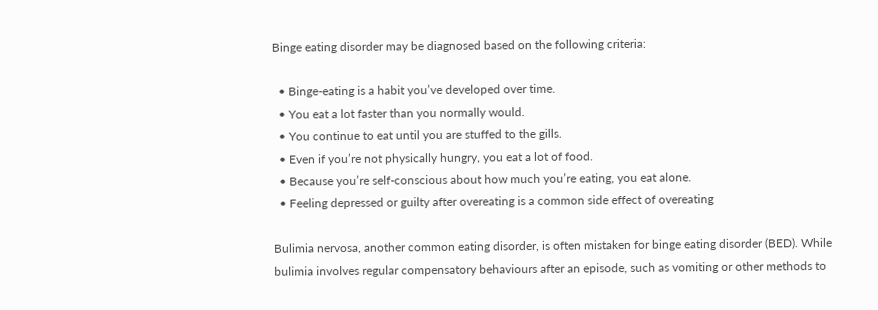Binge eating disorder may be diagnosed based on the following criteria:

  • Binge-eating is a habit you’ve developed over time.
  • You eat a lot faster than you normally would.
  • You continue to eat until you are stuffed to the gills.
  • Even if you’re not physically hungry, you eat a lot of food.
  • Because you’re self-conscious about how much you’re eating, you eat alone.
  • Feeling depressed or guilty after overeating is a common side effect of overeating

Bulimia nervosa, another common eating disorder, is often mistaken for binge eating disorder (BED). While bulimia involves regular compensatory behaviours after an episode, such as vomiting or other methods to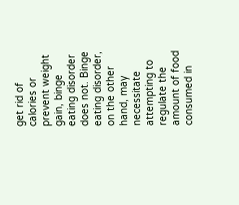get rid of calories or prevent weight gain, binge eating disorder does not. Binge eating disorder, on the other hand, may necessitate attempting to regulate the amount of food consumed in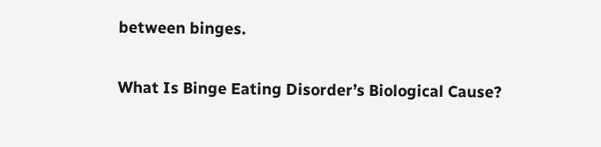between binges.

What Is Binge Eating Disorder’s Biological Cause?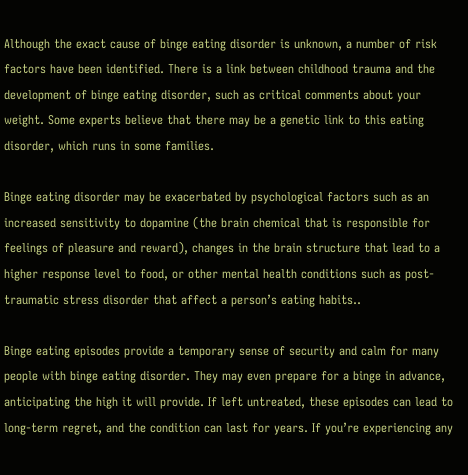Although the exact cause of binge eating disorder is unknown, a number of risk factors have been identified. There is a link between childhood trauma and the development of binge eating disorder, such as critical comments about your weight. Some experts believe that there may be a genetic link to this eating disorder, which runs in some families.

Binge eating disorder may be exacerbated by psychological factors such as an increased sensitivity to dopamine (the brain chemical that is responsible for feelings of pleasure and reward), changes in the brain structure that lead to a higher response level to food, or other mental health conditions such as post-traumatic stress disorder that affect a person’s eating habits..

Binge eating episodes provide a temporary sense of security and calm for many people with binge eating disorder. They may even prepare for a binge in advance, anticipating the high it will provide. If left untreated, these episodes can lead to long-term regret, and the condition can last for years. If you’re experiencing any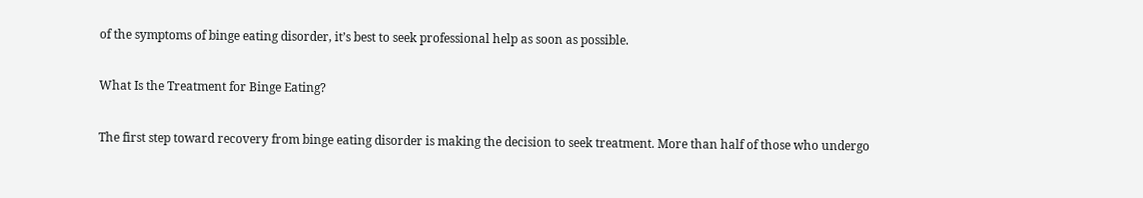of the symptoms of binge eating disorder, it’s best to seek professional help as soon as possible.

What Is the Treatment for Binge Eating?

The first step toward recovery from binge eating disorder is making the decision to seek treatment. More than half of those who undergo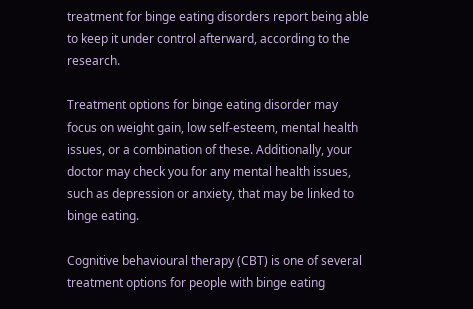treatment for binge eating disorders report being able to keep it under control afterward, according to the research.

Treatment options for binge eating disorder may focus on weight gain, low self-esteem, mental health issues, or a combination of these. Additionally, your doctor may check you for any mental health issues, such as depression or anxiety, that may be linked to binge eating.

Cognitive behavioural therapy (CBT) is one of several treatment options for people with binge eating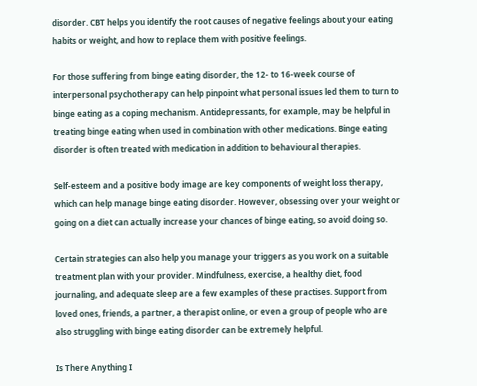disorder. CBT helps you identify the root causes of negative feelings about your eating habits or weight, and how to replace them with positive feelings.

For those suffering from binge eating disorder, the 12- to 16-week course of interpersonal psychotherapy can help pinpoint what personal issues led them to turn to binge eating as a coping mechanism. Antidepressants, for example, may be helpful in treating binge eating when used in combination with other medications. Binge eating disorder is often treated with medication in addition to behavioural therapies.

Self-esteem and a positive body image are key components of weight loss therapy, which can help manage binge eating disorder. However, obsessing over your weight or going on a diet can actually increase your chances of binge eating, so avoid doing so.

Certain strategies can also help you manage your triggers as you work on a suitable treatment plan with your provider. Mindfulness, exercise, a healthy diet, food journaling, and adequate sleep are a few examples of these practises. Support from loved ones, friends, a partner, a therapist online, or even a group of people who are also struggling with binge eating disorder can be extremely helpful.

Is There Anything I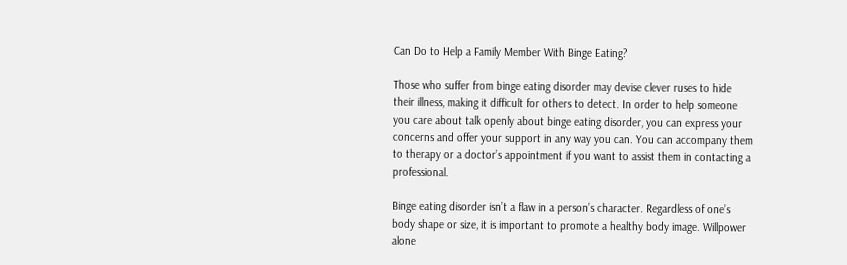Can Do to Help a Family Member With Binge Eating?

Those who suffer from binge eating disorder may devise clever ruses to hide their illness, making it difficult for others to detect. In order to help someone you care about talk openly about binge eating disorder, you can express your concerns and offer your support in any way you can. You can accompany them to therapy or a doctor’s appointment if you want to assist them in contacting a professional.

Binge eating disorder isn’t a flaw in a person’s character. Regardless of one’s body shape or size, it is important to promote a healthy body image. Willpower alone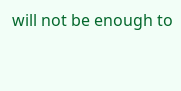will not be enough to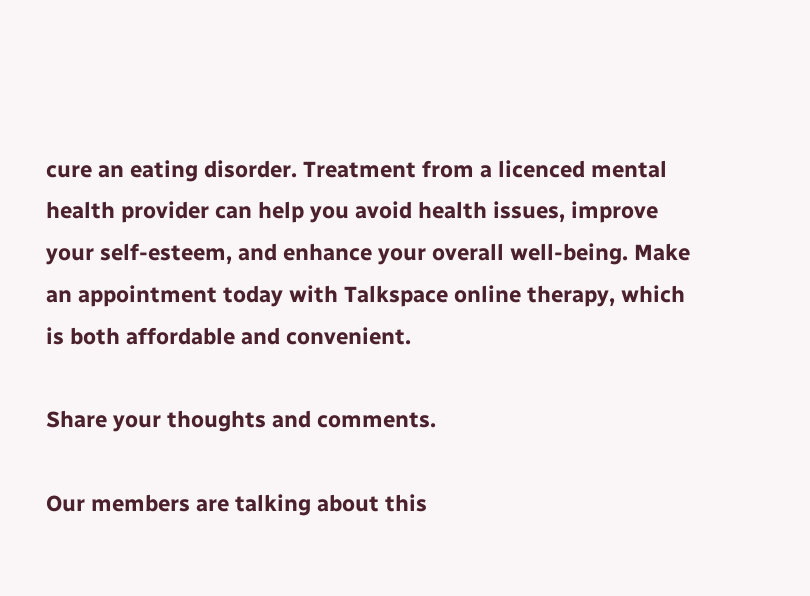cure an eating disorder. Treatment from a licenced mental health provider can help you avoid health issues, improve your self-esteem, and enhance your overall well-being. Make an appointment today with Talkspace online therapy, which is both affordable and convenient.

Share your thoughts and comments.

Our members are talking about this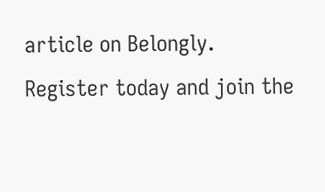article on Belongly.
Register today and join the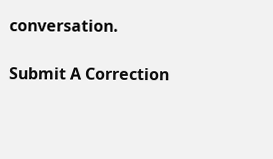conversation.

Submit A Correction